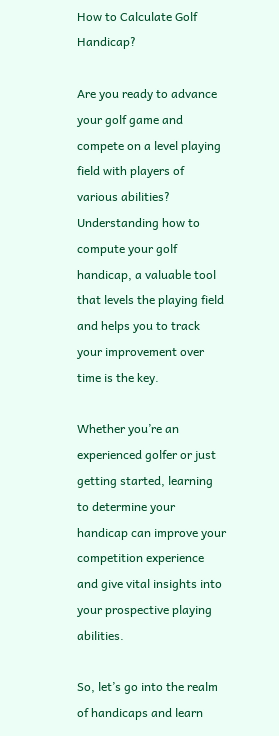How to Calculate Golf Handicap?

Are you ready to advance your golf game and compete on a level playing field with players of various abilities? Understanding how to compute your golf handicap, a valuable tool that levels the playing field and helps you to track your improvement over time is the key.

Whether you’re an experienced golfer or just getting started, learning to determine your handicap can improve your competition experience and give vital insights into your prospective playing abilities.

So, let’s go into the realm of handicaps and learn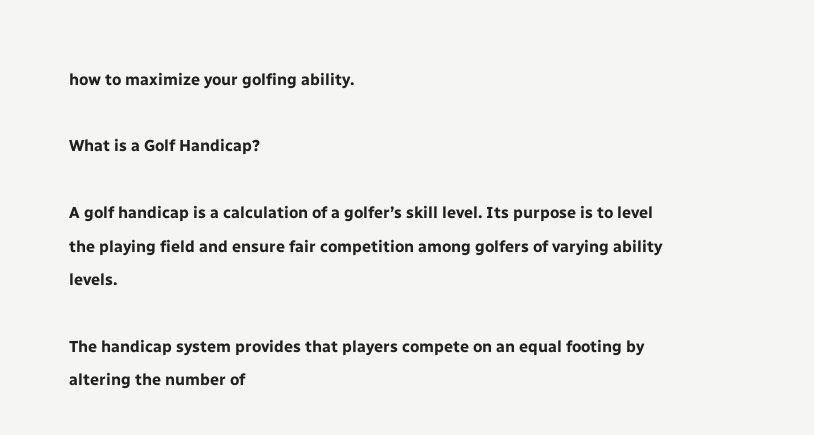how to maximize your golfing ability.

What is a Golf Handicap?

A golf handicap is a calculation of a golfer’s skill level. Its purpose is to level the playing field and ensure fair competition among golfers of varying ability levels.

The handicap system provides that players compete on an equal footing by altering the number of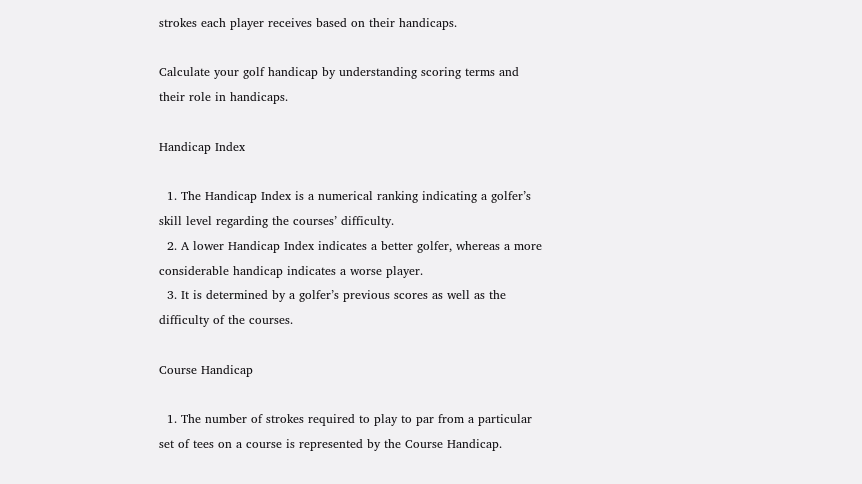strokes each player receives based on their handicaps.

Calculate your golf handicap by understanding scoring terms and their role in handicaps.

Handicap Index

  1. The Handicap Index is a numerical ranking indicating a golfer’s skill level regarding the courses’ difficulty.
  2. A lower Handicap Index indicates a better golfer, whereas a more considerable handicap indicates a worse player.
  3. It is determined by a golfer’s previous scores as well as the difficulty of the courses.

Course Handicap

  1. The number of strokes required to play to par from a particular set of tees on a course is represented by the Course Handicap.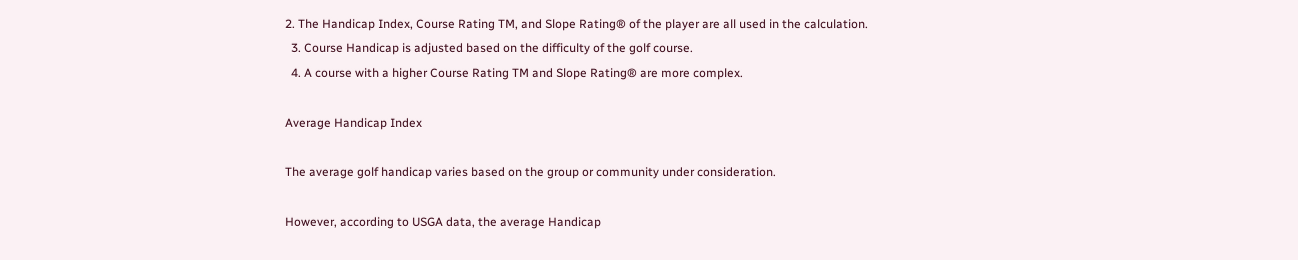2. The Handicap Index, Course Rating TM, and Slope Rating® of the player are all used in the calculation.
  3. Course Handicap is adjusted based on the difficulty of the golf course.
  4. A course with a higher Course Rating TM and Slope Rating® are more complex.

Average Handicap Index

The average golf handicap varies based on the group or community under consideration.

However, according to USGA data, the average Handicap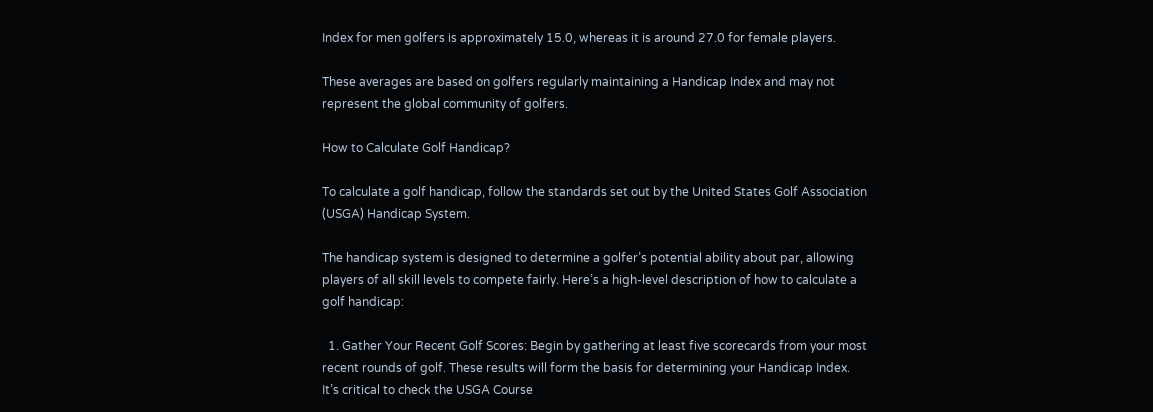Index for men golfers is approximately 15.0, whereas it is around 27.0 for female players.

These averages are based on golfers regularly maintaining a Handicap Index and may not represent the global community of golfers.

How to Calculate Golf Handicap?

To calculate a golf handicap, follow the standards set out by the United States Golf Association (USGA) Handicap System.

The handicap system is designed to determine a golfer’s potential ability about par, allowing players of all skill levels to compete fairly. Here’s a high-level description of how to calculate a golf handicap:

  1. Gather Your Recent Golf Scores: Begin by gathering at least five scorecards from your most recent rounds of golf. These results will form the basis for determining your Handicap Index. It’s critical to check the USGA Course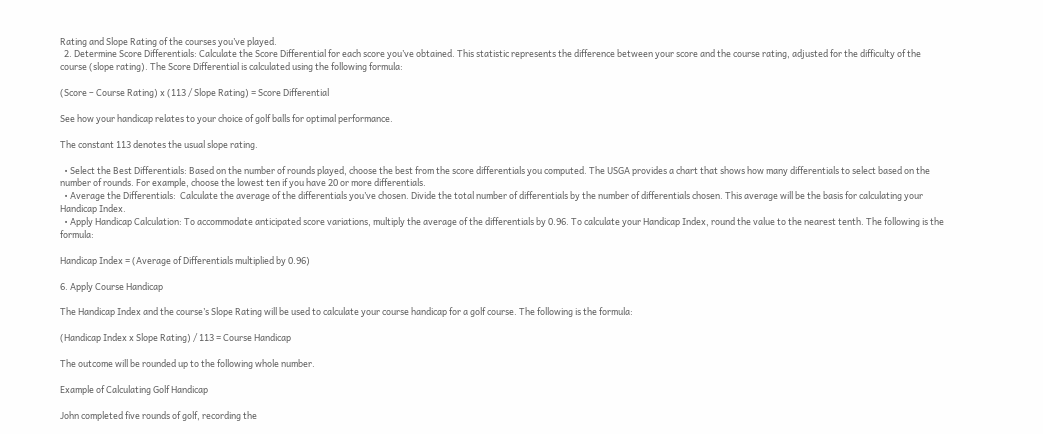Rating and Slope Rating of the courses you’ve played.
  2. Determine Score Differentials: Calculate the Score Differential for each score you’ve obtained. This statistic represents the difference between your score and the course rating, adjusted for the difficulty of the course (slope rating). The Score Differential is calculated using the following formula:

(Score – Course Rating) x (113 / Slope Rating) = Score Differential

See how your handicap relates to your choice of golf balls for optimal performance.

The constant 113 denotes the usual slope rating.

  • Select the Best Differentials: Based on the number of rounds played, choose the best from the score differentials you computed. The USGA provides a chart that shows how many differentials to select based on the number of rounds. For example, choose the lowest ten if you have 20 or more differentials.
  • Average the Differentials:  Calculate the average of the differentials you’ve chosen. Divide the total number of differentials by the number of differentials chosen. This average will be the basis for calculating your Handicap Index.
  • Apply Handicap Calculation: To accommodate anticipated score variations, multiply the average of the differentials by 0.96. To calculate your Handicap Index, round the value to the nearest tenth. The following is the formula:

Handicap Index = (Average of Differentials multiplied by 0.96)

6. Apply Course Handicap

The Handicap Index and the course’s Slope Rating will be used to calculate your course handicap for a golf course. The following is the formula:

(Handicap Index x Slope Rating) / 113 = Course Handicap

The outcome will be rounded up to the following whole number.

Example of Calculating Golf Handicap

John completed five rounds of golf, recording the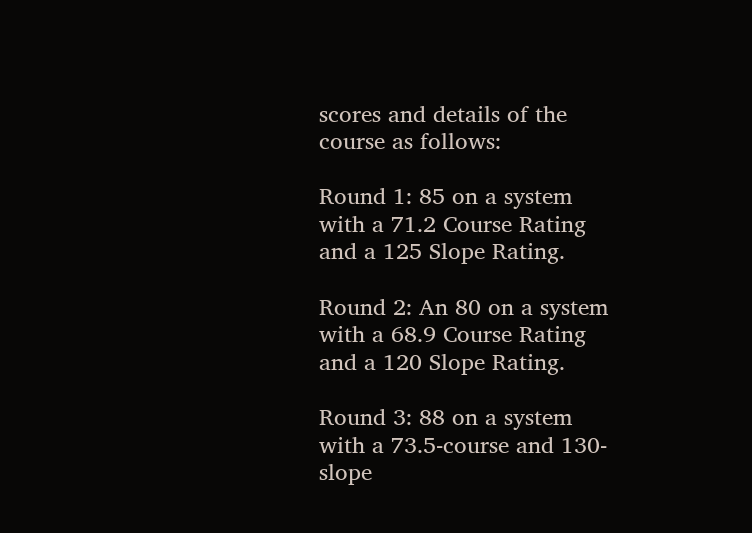scores and details of the course as follows:

Round 1: 85 on a system with a 71.2 Course Rating and a 125 Slope Rating.

Round 2: An 80 on a system with a 68.9 Course Rating and a 120 Slope Rating.

Round 3: 88 on a system with a 73.5-course and 130-slope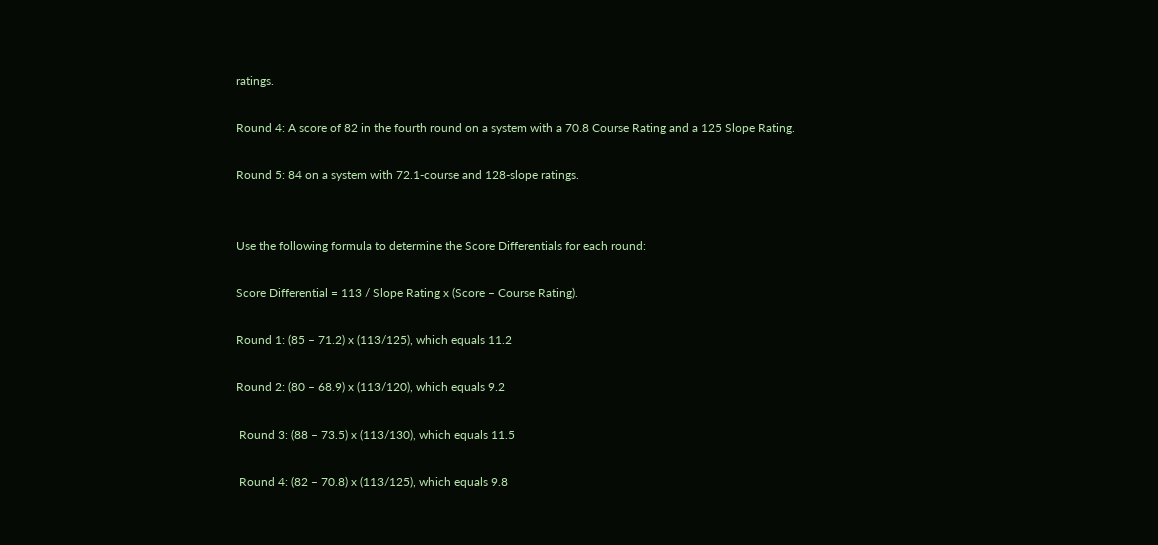ratings.

Round 4: A score of 82 in the fourth round on a system with a 70.8 Course Rating and a 125 Slope Rating.

Round 5: 84 on a system with 72.1-course and 128-slope ratings.


Use the following formula to determine the Score Differentials for each round:

Score Differential = 113 / Slope Rating x (Score – Course Rating).

Round 1: (85 – 71.2) x (113/125), which equals 11.2

Round 2: (80 – 68.9) x (113/120), which equals 9.2

 Round 3: (88 – 73.5) x (113/130), which equals 11.5

 Round 4: (82 – 70.8) x (113/125), which equals 9.8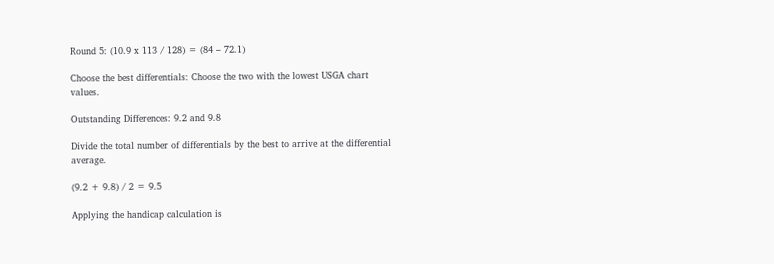Round 5: (10.9 x 113 / 128) = (84 – 72.1)

Choose the best differentials: Choose the two with the lowest USGA chart values.

Outstanding Differences: 9.2 and 9.8

Divide the total number of differentials by the best to arrive at the differential average.

(9.2 + 9.8) / 2 = 9.5

Applying the handicap calculation is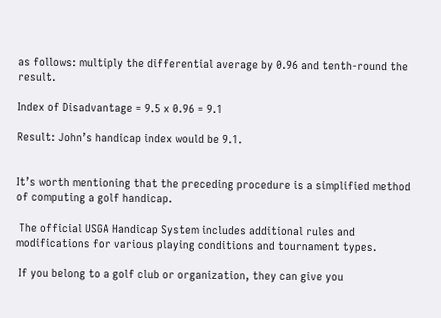as follows: multiply the differential average by 0.96 and tenth-round the result.

Index of Disadvantage = 9.5 x 0.96 = 9.1

Result: John’s handicap index would be 9.1.


It’s worth mentioning that the preceding procedure is a simplified method of computing a golf handicap.

 The official USGA Handicap System includes additional rules and modifications for various playing conditions and tournament types.

 If you belong to a golf club or organization, they can give you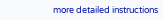more detailed instructions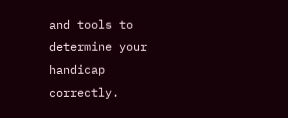and tools to determine your handicap correctly.